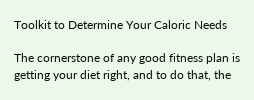Toolkit to Determine Your Caloric Needs

The cornerstone of any good fitness plan is getting your diet right, and to do that, the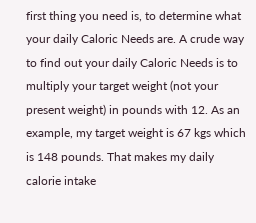first thing you need is, to determine what your daily Caloric Needs are. A crude way to find out your daily Caloric Needs is to multiply your target weight (not your present weight) in pounds with 12. As an example, my target weight is 67 kgs which is 148 pounds. That makes my daily calorie intake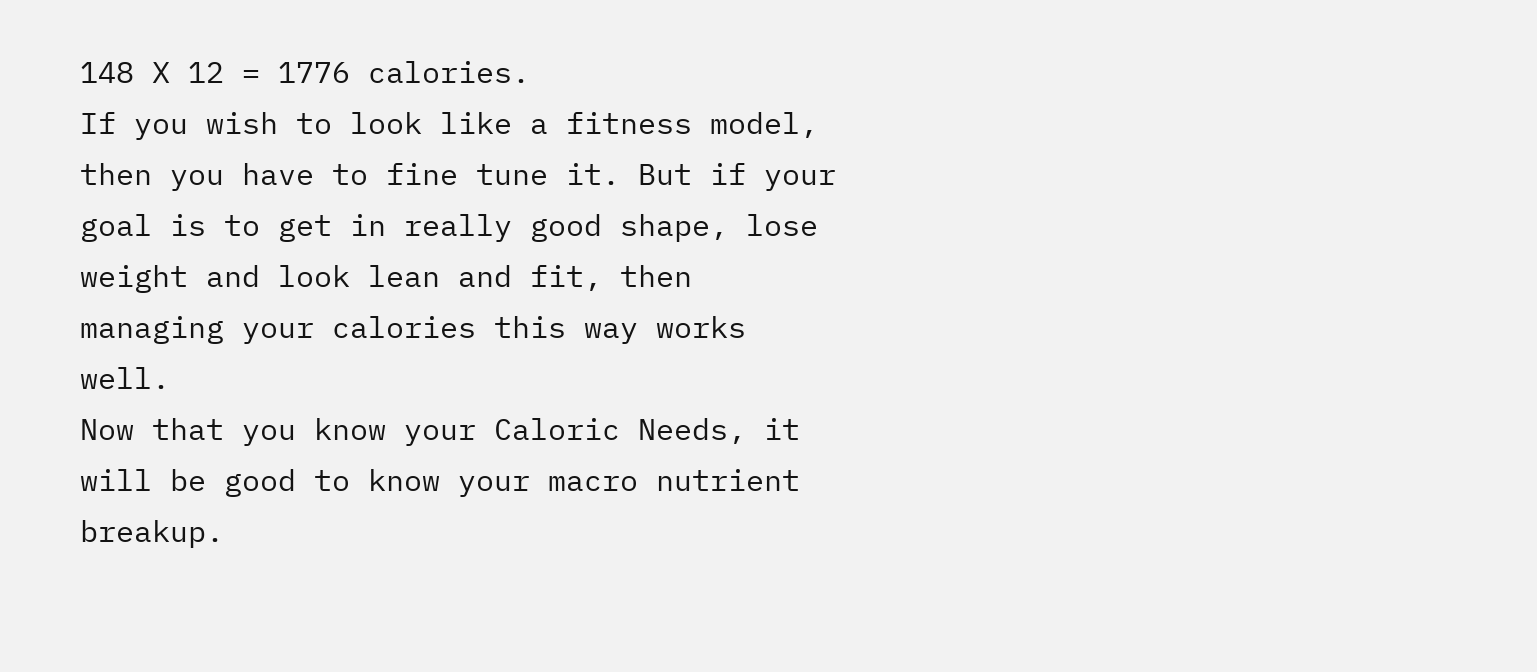148 X 12 = 1776 calories.
If you wish to look like a fitness model, then you have to fine tune it. But if your goal is to get in really good shape, lose weight and look lean and fit, then managing your calories this way works well.
Now that you know your Caloric Needs, it will be good to know your macro nutrient breakup.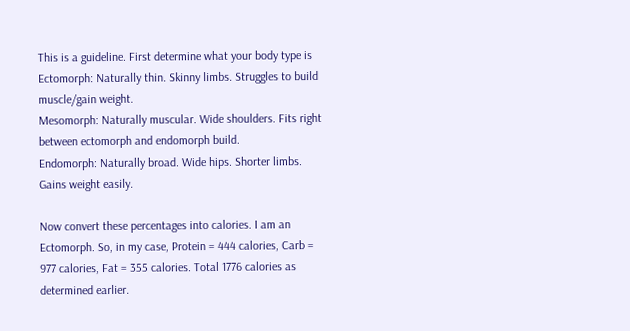This is a guideline. First determine what your body type is
Ectomorph: Naturally thin. Skinny limbs. Struggles to build muscle/gain weight.
Mesomorph: Naturally muscular. Wide shoulders. Fits right between ectomorph and endomorph build.
Endomorph: Naturally broad. Wide hips. Shorter limbs. Gains weight easily.

Now convert these percentages into calories. I am an Ectomorph. So, in my case, Protein = 444 calories, Carb = 977 calories, Fat = 355 calories. Total 1776 calories as determined earlier.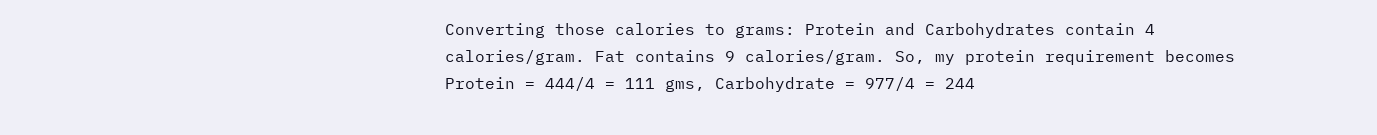Converting those calories to grams: Protein and Carbohydrates contain 4 calories/gram. Fat contains 9 calories/gram. So, my protein requirement becomes Protein = 444/4 = 111 gms, Carbohydrate = 977/4 = 244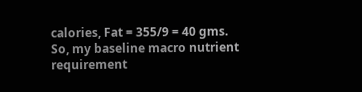calories, Fat = 355/9 = 40 gms.
So, my baseline macro nutrient requirement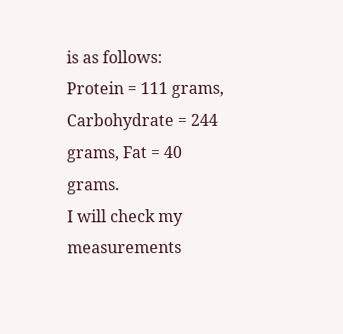is as follows:
Protein = 111 grams, Carbohydrate = 244 grams, Fat = 40 grams.
I will check my measurements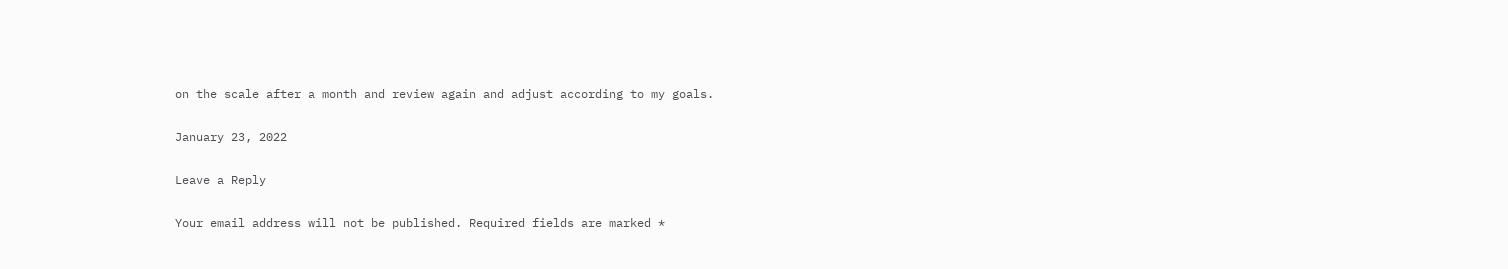on the scale after a month and review again and adjust according to my goals.

January 23, 2022

Leave a Reply

Your email address will not be published. Required fields are marked *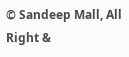© Sandeep Mall, All Right &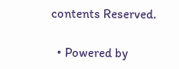contents Reserved.

  • Powered by